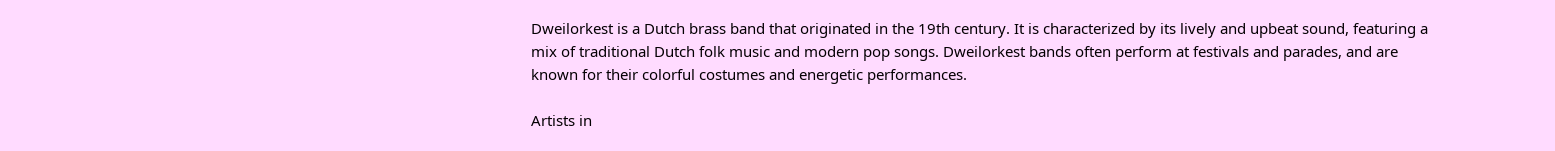Dweilorkest is a Dutch brass band that originated in the 19th century. It is characterized by its lively and upbeat sound, featuring a mix of traditional Dutch folk music and modern pop songs. Dweilorkest bands often perform at festivals and parades, and are known for their colorful costumes and energetic performances.

Artists in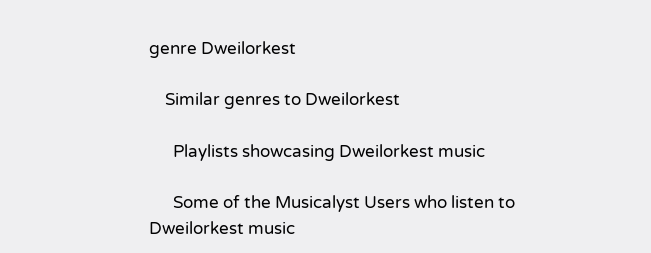genre Dweilorkest

    Similar genres to Dweilorkest

      Playlists showcasing Dweilorkest music

      Some of the Musicalyst Users who listen to Dweilorkest music